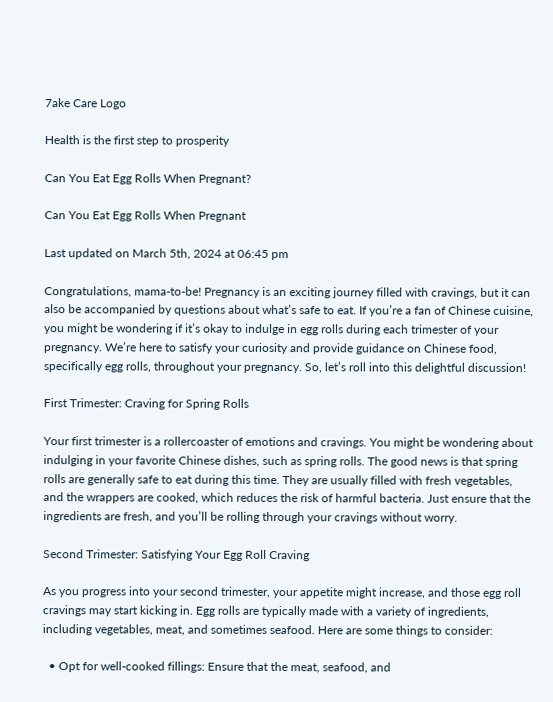7ake Care Logo

Health is the first step to prosperity

Can You Eat Egg Rolls When Pregnant?

Can You Eat Egg Rolls When Pregnant

Last updated on March 5th, 2024 at 06:45 pm

Congratulations, mama-to-be! Pregnancy is an exciting journey filled with cravings, but it can also be accompanied by questions about what’s safe to eat. If you’re a fan of Chinese cuisine, you might be wondering if it’s okay to indulge in egg rolls during each trimester of your pregnancy. We’re here to satisfy your curiosity and provide guidance on Chinese food, specifically egg rolls, throughout your pregnancy. So, let’s roll into this delightful discussion!

First Trimester: Craving for Spring Rolls

Your first trimester is a rollercoaster of emotions and cravings. You might be wondering about indulging in your favorite Chinese dishes, such as spring rolls. The good news is that spring rolls are generally safe to eat during this time. They are usually filled with fresh vegetables, and the wrappers are cooked, which reduces the risk of harmful bacteria. Just ensure that the ingredients are fresh, and you’ll be rolling through your cravings without worry.

Second Trimester: Satisfying Your Egg Roll Craving

As you progress into your second trimester, your appetite might increase, and those egg roll cravings may start kicking in. Egg rolls are typically made with a variety of ingredients, including vegetables, meat, and sometimes seafood. Here are some things to consider:

  • Opt for well-cooked fillings: Ensure that the meat, seafood, and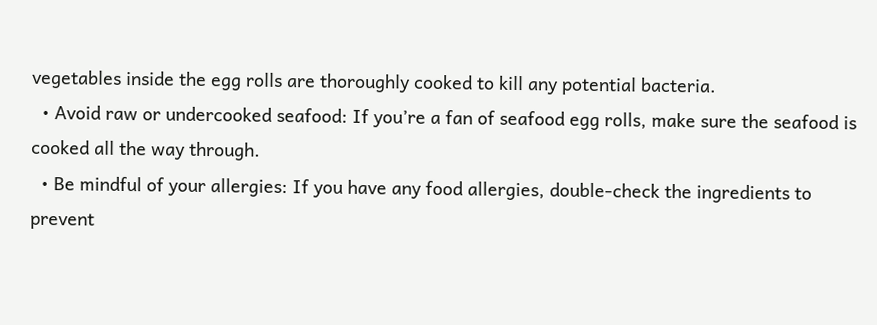vegetables inside the egg rolls are thoroughly cooked to kill any potential bacteria.
  • Avoid raw or undercooked seafood: If you’re a fan of seafood egg rolls, make sure the seafood is cooked all the way through.
  • Be mindful of your allergies: If you have any food allergies, double-check the ingredients to prevent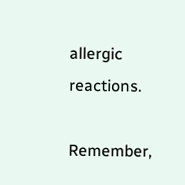allergic reactions.

Remember,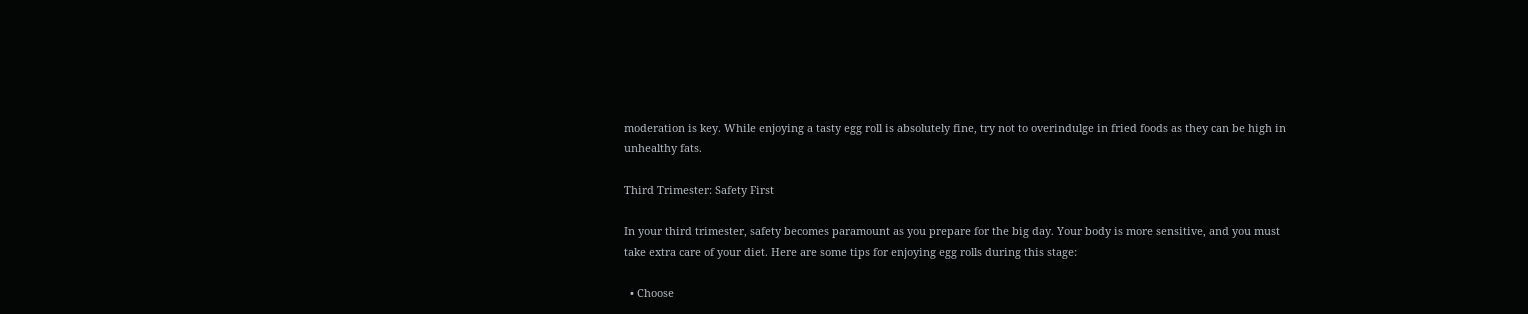moderation is key. While enjoying a tasty egg roll is absolutely fine, try not to overindulge in fried foods as they can be high in unhealthy fats.

Third Trimester: Safety First

In your third trimester, safety becomes paramount as you prepare for the big day. Your body is more sensitive, and you must take extra care of your diet. Here are some tips for enjoying egg rolls during this stage:

  • Choose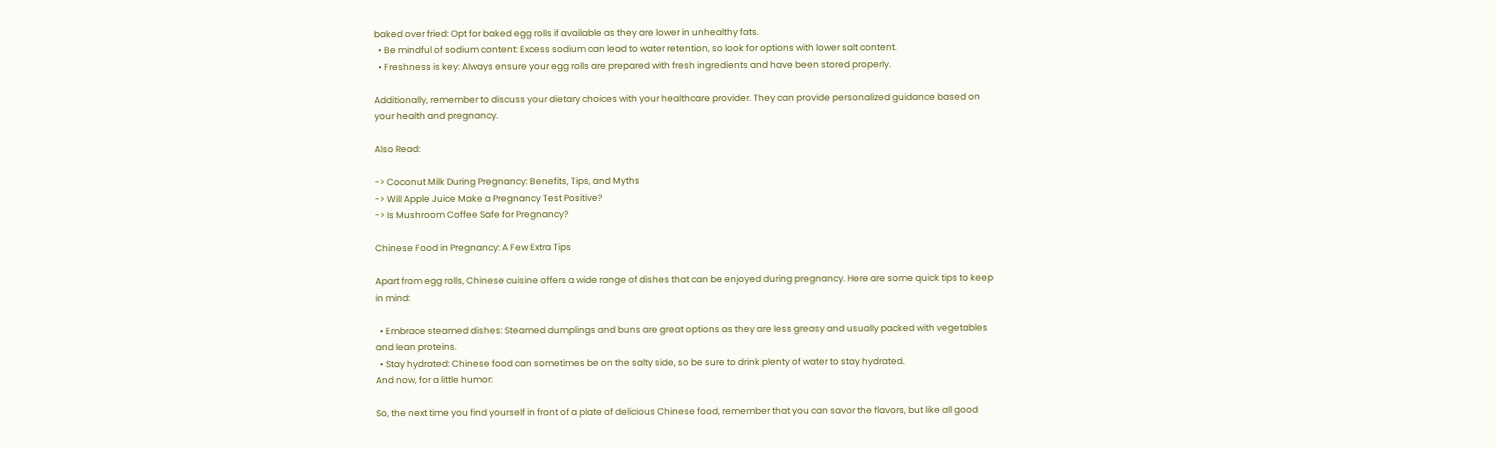baked over fried: Opt for baked egg rolls if available as they are lower in unhealthy fats.
  • Be mindful of sodium content: Excess sodium can lead to water retention, so look for options with lower salt content.
  • Freshness is key: Always ensure your egg rolls are prepared with fresh ingredients and have been stored properly.

Additionally, remember to discuss your dietary choices with your healthcare provider. They can provide personalized guidance based on your health and pregnancy.

Also Read:

-> Coconut Milk During Pregnancy: Benefits, Tips, and Myths
-> Will Apple Juice Make a Pregnancy Test Positive?
-> Is Mushroom Coffee Safe for Pregnancy?

Chinese Food in Pregnancy: A Few Extra Tips

Apart from egg rolls, Chinese cuisine offers a wide range of dishes that can be enjoyed during pregnancy. Here are some quick tips to keep in mind:

  • Embrace steamed dishes: Steamed dumplings and buns are great options as they are less greasy and usually packed with vegetables and lean proteins.
  • Stay hydrated: Chinese food can sometimes be on the salty side, so be sure to drink plenty of water to stay hydrated.
And now, for a little humor:

So, the next time you find yourself in front of a plate of delicious Chinese food, remember that you can savor the flavors, but like all good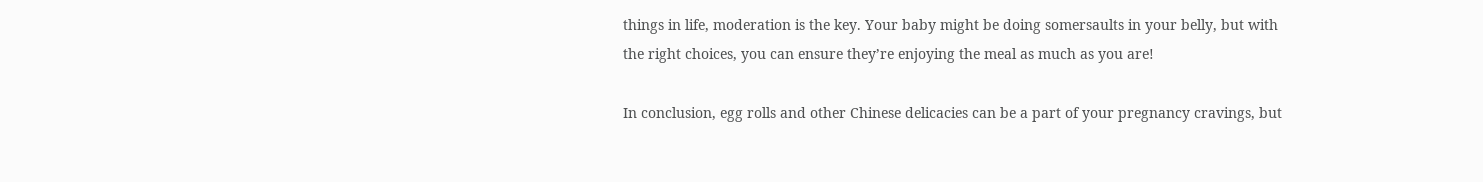things in life, moderation is the key. Your baby might be doing somersaults in your belly, but with the right choices, you can ensure they’re enjoying the meal as much as you are!

In conclusion, egg rolls and other Chinese delicacies can be a part of your pregnancy cravings, but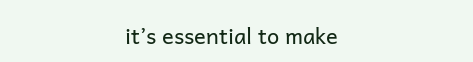it’s essential to make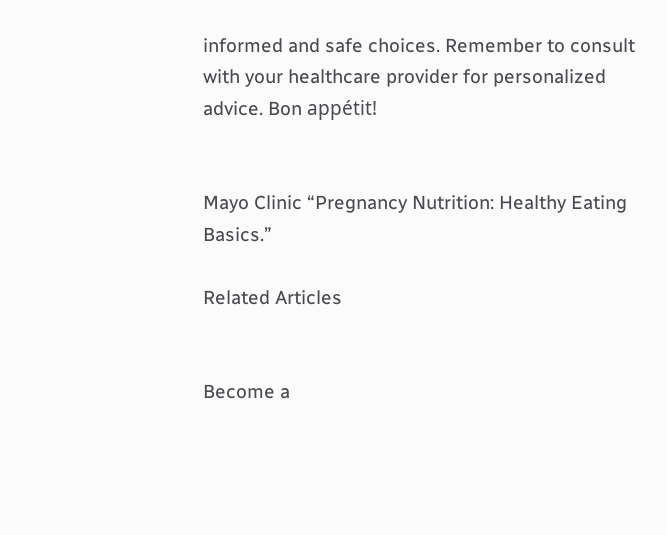informed and safe choices. Remember to consult with your healthcare provider for personalized advice. Bon appétit!


Mayo Clinic “Pregnancy Nutrition: Healthy Eating Basics.”

Related Articles


Become a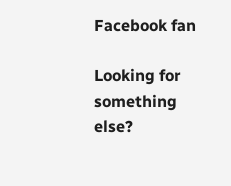Facebook fan

Looking for something else?